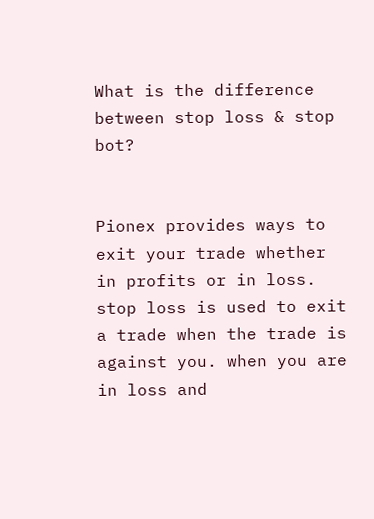What is the difference between stop loss & stop bot?


Pionex provides ways to exit your trade whether in profits or in loss. stop loss is used to exit a trade when the trade is against you. when you are in loss and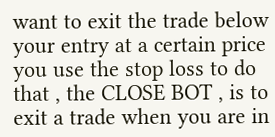want to exit the trade below your entry at a certain price you use the stop loss to do that , the CLOSE BOT , is to exit a trade when you are in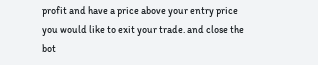profit and have a price above your entry price you would like to exit your trade. and close the bot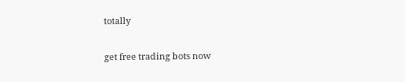totally

get free trading bots now